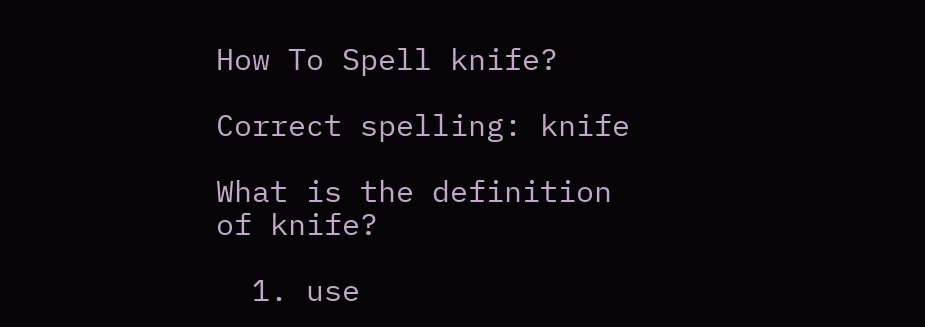How To Spell knife?

Correct spelling: knife

What is the definition of knife?

  1. use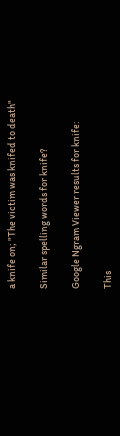a knife on; "The victim was knifed to death"

Similar spelling words for knife?

Google Ngram Viewer results for knife:

This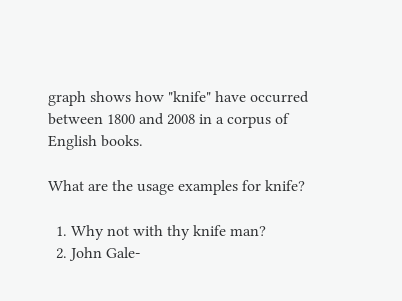graph shows how "knife" have occurred between 1800 and 2008 in a corpus of English books.

What are the usage examples for knife?

  1. Why not with thy knife man?
  2. John Gale-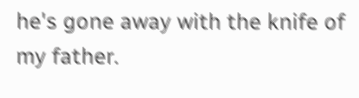he's gone away with the knife of my father.